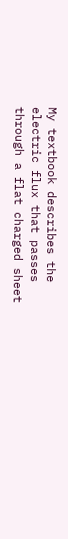My textbook describes the electric flux that passes through a flat charged sheet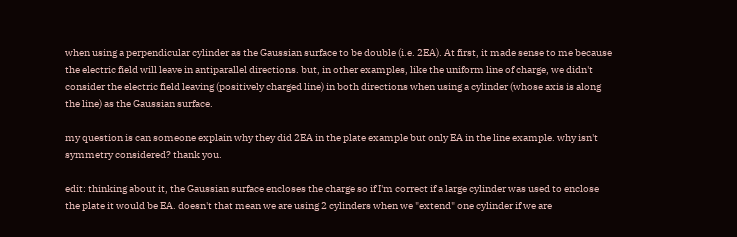when using a perpendicular cylinder as the Gaussian surface to be double (i.e. 2EA). At first, it made sense to me because the electric field will leave in antiparallel directions. but, in other examples, like the uniform line of charge, we didn't consider the electric field leaving (positively charged line) in both directions when using a cylinder (whose axis is along the line) as the Gaussian surface.

my question is can someone explain why they did 2EA in the plate example but only EA in the line example. why isn't symmetry considered? thank you.

edit: thinking about it, the Gaussian surface encloses the charge so if I'm correct if a large cylinder was used to enclose the plate it would be EA. doesn't that mean we are using 2 cylinders when we "extend" one cylinder if we are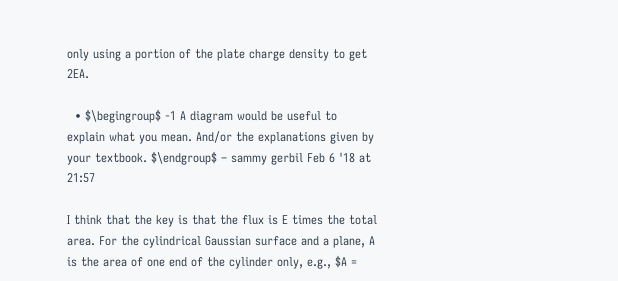only using a portion of the plate charge density to get 2EA.

  • $\begingroup$ -1 A diagram would be useful to explain what you mean. And/or the explanations given by your textbook. $\endgroup$ – sammy gerbil Feb 6 '18 at 21:57

I think that the key is that the flux is E times the total area. For the cylindrical Gaussian surface and a plane, A is the area of one end of the cylinder only, e.g., $A =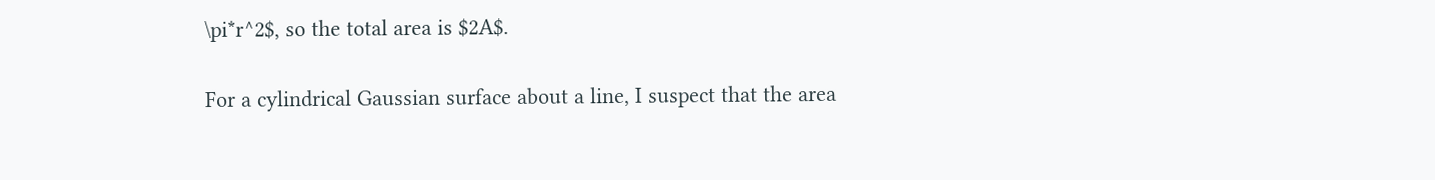\pi*r^2$, so the total area is $2A$.

For a cylindrical Gaussian surface about a line, I suspect that the area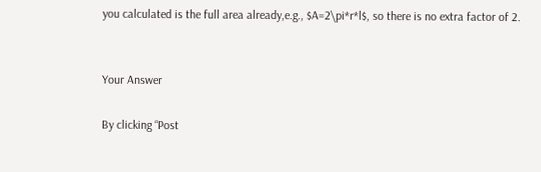you calculated is the full area already,e.g., $A=2\pi*r*l$, so there is no extra factor of 2.


Your Answer

By clicking “Post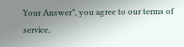Your Answer”, you agree to our terms of service,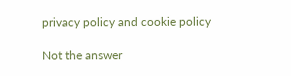privacy policy and cookie policy

Not the answer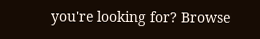you're looking for? Browse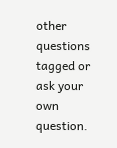other questions tagged or ask your own question.